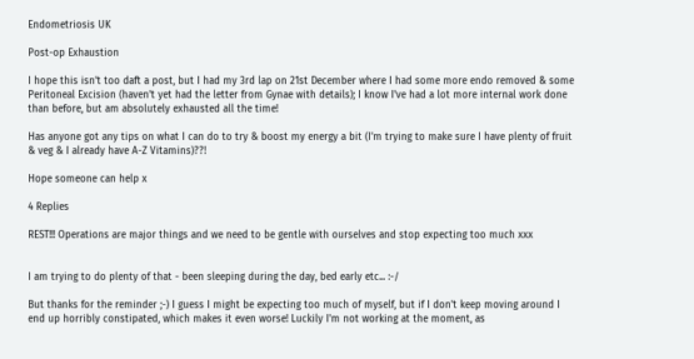Endometriosis UK

Post-op Exhaustion

I hope this isn't too daft a post, but I had my 3rd lap on 21st December where I had some more endo removed & some Peritoneal Excision (haven't yet had the letter from Gynae with details); I know I've had a lot more internal work done than before, but am absolutely exhausted all the time!

Has anyone got any tips on what I can do to try & boost my energy a bit (I'm trying to make sure I have plenty of fruit & veg & I already have A-Z Vitamins)??!

Hope someone can help x

4 Replies

REST!!! Operations are major things and we need to be gentle with ourselves and stop expecting too much xxx


I am trying to do plenty of that - been sleeping during the day, bed early etc... :-/

But thanks for the reminder ;-) I guess I might be expecting too much of myself, but if I don't keep moving around I end up horribly constipated, which makes it even worse! Luckily I'm not working at the moment, as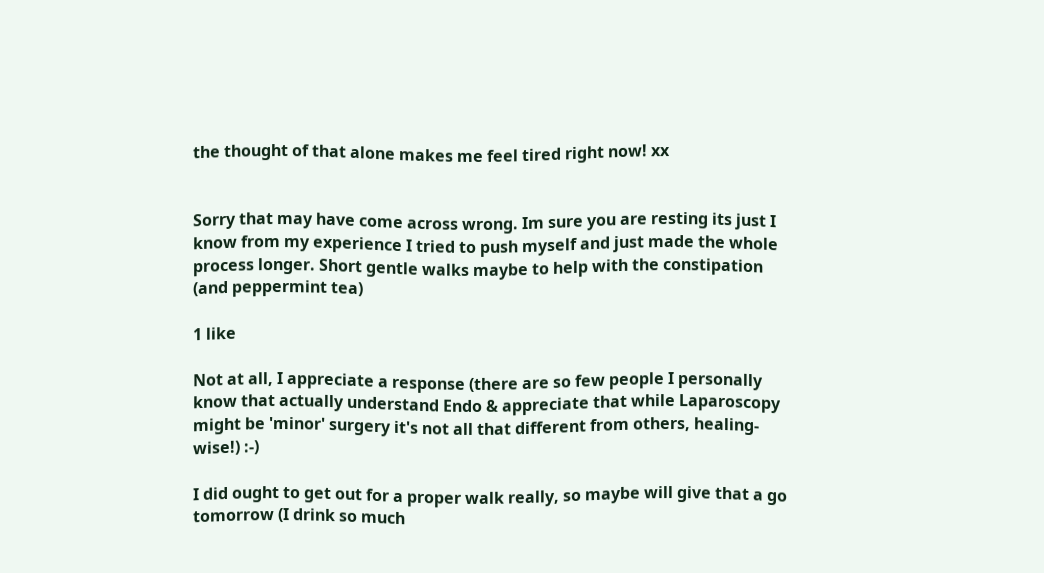the thought of that alone makes me feel tired right now! xx


Sorry that may have come across wrong. Im sure you are resting its just I know from my experience I tried to push myself and just made the whole process longer. Short gentle walks maybe to help with the constipation (and peppermint tea)

1 like

Not at all, I appreciate a response (there are so few people I personally know that actually understand Endo & appreciate that while Laparoscopy might be 'minor' surgery it's not all that different from others, healing-wise!) :-)

I did ought to get out for a proper walk really, so maybe will give that a go tomorrow (I drink so much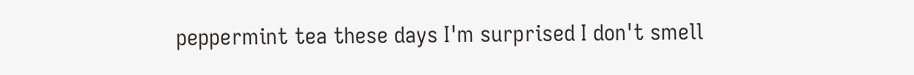peppermint tea these days I'm surprised I don't smell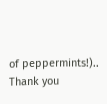of peppermints!).. Thank you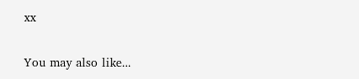xx


You may also like...